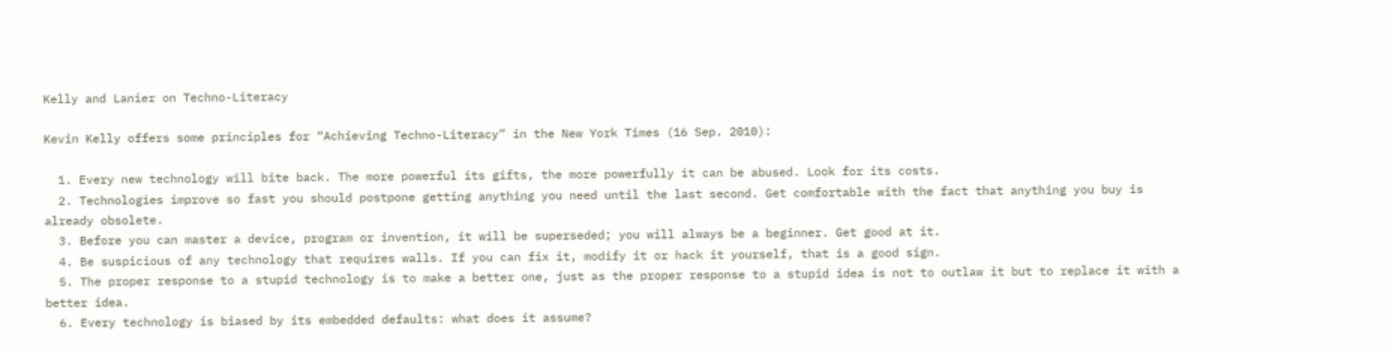Kelly and Lanier on Techno-Literacy

Kevin Kelly offers some principles for “Achieving Techno-Literacy” in the New York Times (16 Sep. 2010):

  1. Every new technology will bite back. The more powerful its gifts, the more powerfully it can be abused. Look for its costs.
  2. Technologies improve so fast you should postpone getting anything you need until the last second. Get comfortable with the fact that anything you buy is already obsolete.
  3. Before you can master a device, program or invention, it will be superseded; you will always be a beginner. Get good at it.
  4. Be suspicious of any technology that requires walls. If you can fix it, modify it or hack it yourself, that is a good sign.
  5. The proper response to a stupid technology is to make a better one, just as the proper response to a stupid idea is not to outlaw it but to replace it with a better idea.
  6. Every technology is biased by its embedded defaults: what does it assume?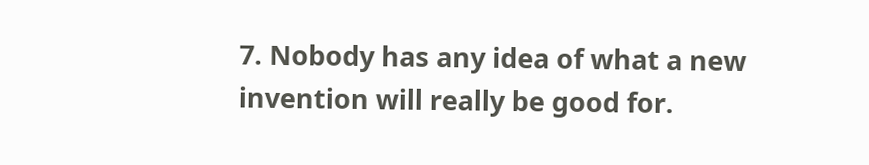7. Nobody has any idea of what a new invention will really be good for.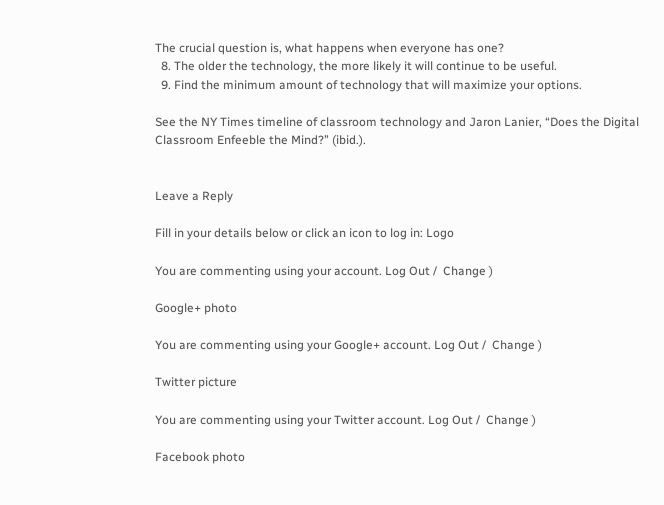The crucial question is, what happens when everyone has one?
  8. The older the technology, the more likely it will continue to be useful.
  9. Find the minimum amount of technology that will maximize your options.

See the NY Times timeline of classroom technology and Jaron Lanier, “Does the Digital Classroom Enfeeble the Mind?” (ibid.).


Leave a Reply

Fill in your details below or click an icon to log in: Logo

You are commenting using your account. Log Out /  Change )

Google+ photo

You are commenting using your Google+ account. Log Out /  Change )

Twitter picture

You are commenting using your Twitter account. Log Out /  Change )

Facebook photo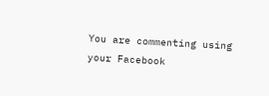You are commenting using your Facebook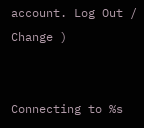account. Log Out /  Change )


Connecting to %s